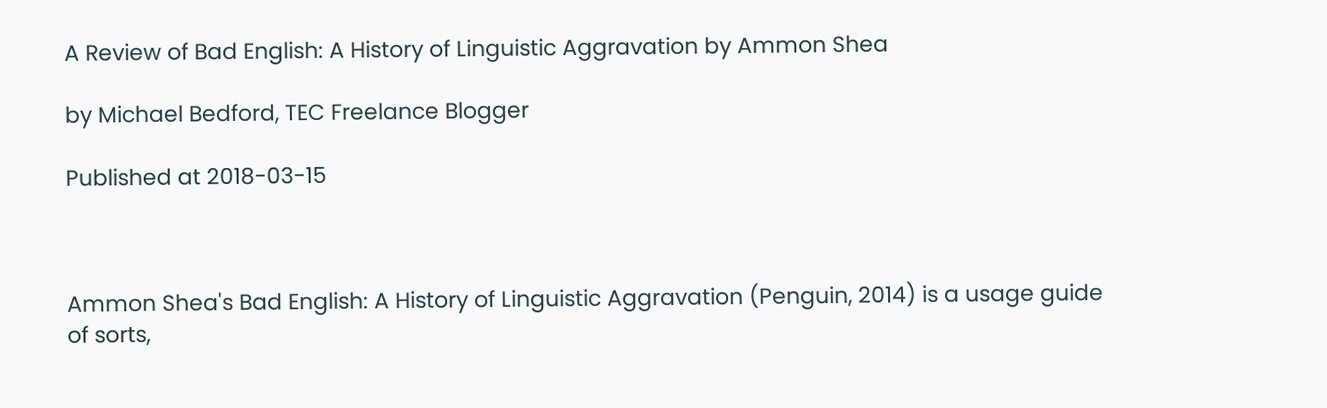A Review of Bad English: A History of Linguistic Aggravation by Ammon Shea

by Michael Bedford, TEC Freelance Blogger

Published at 2018-03-15



Ammon Shea's Bad English: A History of Linguistic Aggravation (Penguin, 2014) is a usage guide of sorts,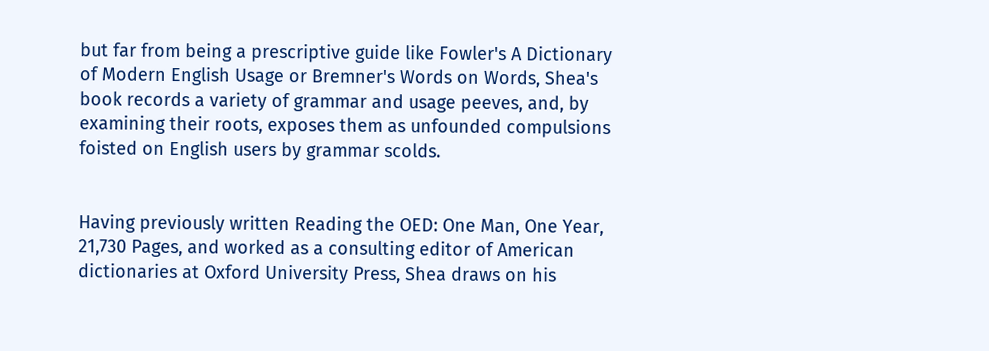but far from being a prescriptive guide like Fowler's A Dictionary of Modern English Usage or Bremner's Words on Words, Shea's book records a variety of grammar and usage peeves, and, by examining their roots, exposes them as unfounded compulsions foisted on English users by grammar scolds.


Having previously written Reading the OED: One Man, One Year, 21,730 Pages, and worked as a consulting editor of American dictionaries at Oxford University Press, Shea draws on his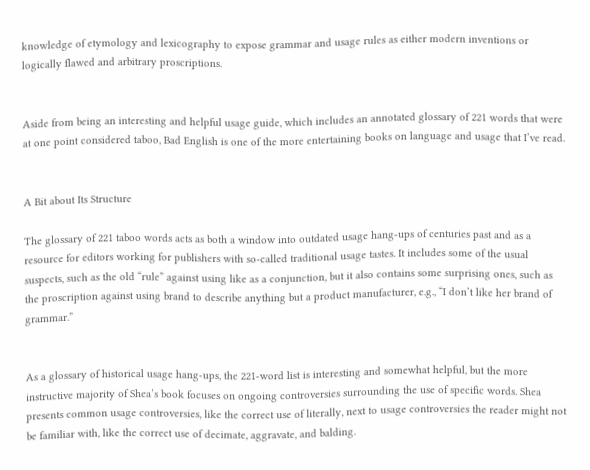knowledge of etymology and lexicography to expose grammar and usage rules as either modern inventions or logically flawed and arbitrary proscriptions.


Aside from being an interesting and helpful usage guide, which includes an annotated glossary of 221 words that were at one point considered taboo, Bad English is one of the more entertaining books on language and usage that I’ve read.


A Bit about Its Structure

The glossary of 221 taboo words acts as both a window into outdated usage hang-ups of centuries past and as a resource for editors working for publishers with so-called traditional usage tastes. It includes some of the usual suspects, such as the old “rule” against using like as a conjunction, but it also contains some surprising ones, such as the proscription against using brand to describe anything but a product manufacturer, e.g., “I don’t like her brand of grammar.”


As a glossary of historical usage hang-ups, the 221-word list is interesting and somewhat helpful, but the more instructive majority of Shea’s book focuses on ongoing controversies surrounding the use of specific words. Shea presents common usage controversies, like the correct use of literally, next to usage controversies the reader might not be familiar with, like the correct use of decimate, aggravate, and balding.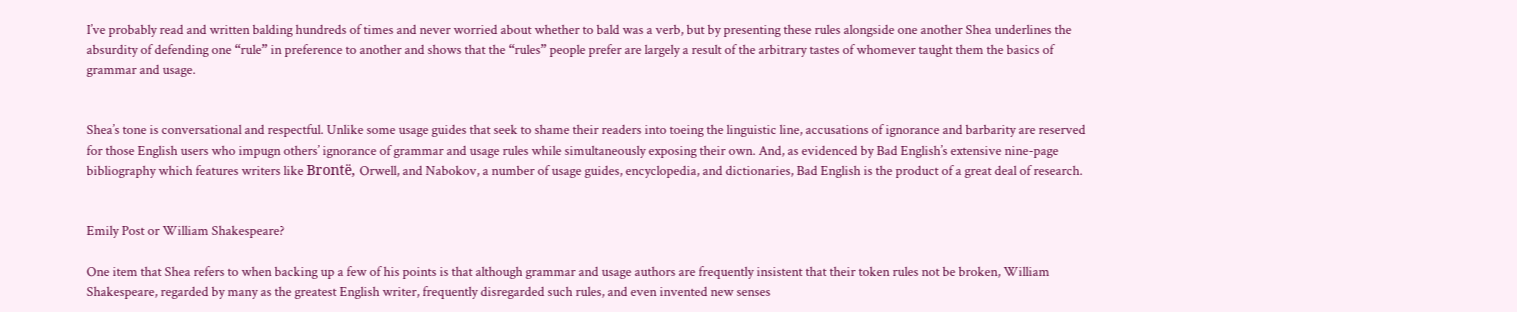I’ve probably read and written balding hundreds of times and never worried about whether to bald was a verb, but by presenting these rules alongside one another Shea underlines the absurdity of defending one “rule” in preference to another and shows that the “rules” people prefer are largely a result of the arbitrary tastes of whomever taught them the basics of grammar and usage.


Shea’s tone is conversational and respectful. Unlike some usage guides that seek to shame their readers into toeing the linguistic line, accusations of ignorance and barbarity are reserved for those English users who impugn others’ ignorance of grammar and usage rules while simultaneously exposing their own. And, as evidenced by Bad English’s extensive nine-page bibliography which features writers like Brontë, Orwell, and Nabokov, a number of usage guides, encyclopedia, and dictionaries, Bad English is the product of a great deal of research.


Emily Post or William Shakespeare?

One item that Shea refers to when backing up a few of his points is that although grammar and usage authors are frequently insistent that their token rules not be broken, William Shakespeare, regarded by many as the greatest English writer, frequently disregarded such rules, and even invented new senses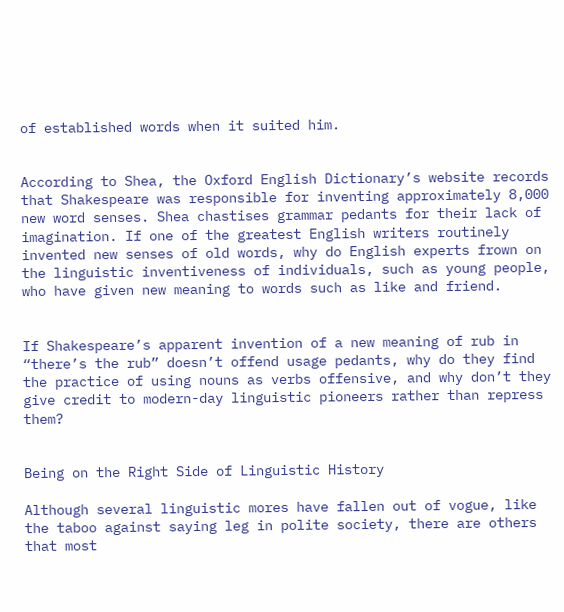of established words when it suited him.


According to Shea, the Oxford English Dictionary’s website records that Shakespeare was responsible for inventing approximately 8,000 new word senses. Shea chastises grammar pedants for their lack of imagination. If one of the greatest English writers routinely invented new senses of old words, why do English experts frown on the linguistic inventiveness of individuals, such as young people, who have given new meaning to words such as like and friend.


If Shakespeare’s apparent invention of a new meaning of rub in “there’s the rub” doesn’t offend usage pedants, why do they find the practice of using nouns as verbs offensive, and why don’t they give credit to modern-day linguistic pioneers rather than repress them?


Being on the Right Side of Linguistic History

Although several linguistic mores have fallen out of vogue, like the taboo against saying leg in polite society, there are others that most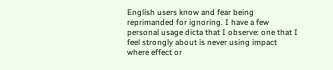English users know and fear being reprimanded for ignoring. I have a few personal usage dicta that I observe: one that I feel strongly about is never using impact where effect or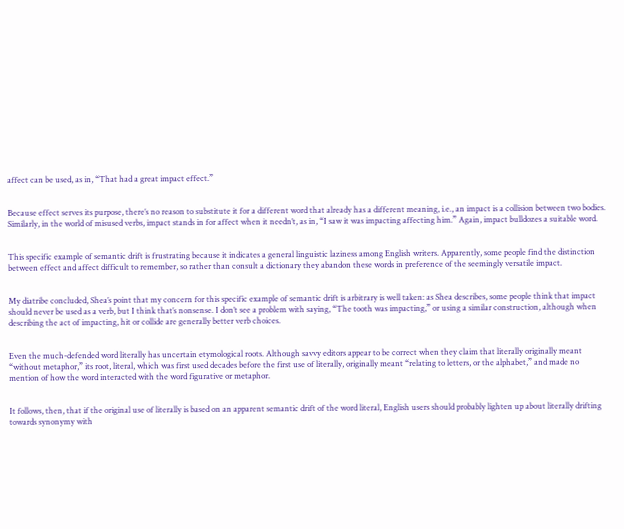affect can be used, as in, “That had a great impact effect.”


Because effect serves its purpose, there’s no reason to substitute it for a different word that already has a different meaning, i.e., an impact is a collision between two bodies. Similarly, in the world of misused verbs, impact stands in for affect when it needn’t, as in, “I saw it was impacting affecting him.” Again, impact bulldozes a suitable word.


This specific example of semantic drift is frustrating because it indicates a general linguistic laziness among English writers. Apparently, some people find the distinction between effect and affect difficult to remember, so rather than consult a dictionary they abandon these words in preference of the seemingly versatile impact.


My diatribe concluded, Shea’s point that my concern for this specific example of semantic drift is arbitrary is well taken: as Shea describes, some people think that impact should never be used as a verb, but I think that’s nonsense. I don’t see a problem with saying, “The tooth was impacting,” or using a similar construction, although when describing the act of impacting, hit or collide are generally better verb choices.


Even the much-defended word literally has uncertain etymological roots. Although savvy editors appear to be correct when they claim that literally originally meant “without metaphor,” its root, literal, which was first used decades before the first use of literally, originally meant “relating to letters, or the alphabet,” and made no mention of how the word interacted with the word figurative or metaphor.


It follows, then, that if the original use of literally is based on an apparent semantic drift of the word literal, English users should probably lighten up about literally drifting towards synonymy with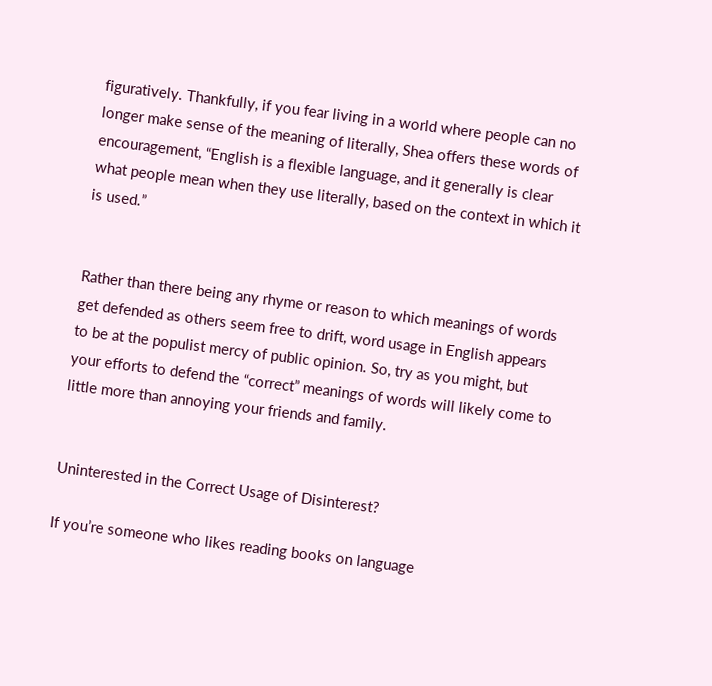figuratively. Thankfully, if you fear living in a world where people can no longer make sense of the meaning of literally, Shea offers these words of encouragement, “English is a flexible language, and it generally is clear what people mean when they use literally, based on the context in which it is used.”


Rather than there being any rhyme or reason to which meanings of words get defended as others seem free to drift, word usage in English appears to be at the populist mercy of public opinion. So, try as you might, but your efforts to defend the “correct” meanings of words will likely come to little more than annoying your friends and family.


Uninterested in the Correct Usage of Disinterest?

If you’re someone who likes reading books on language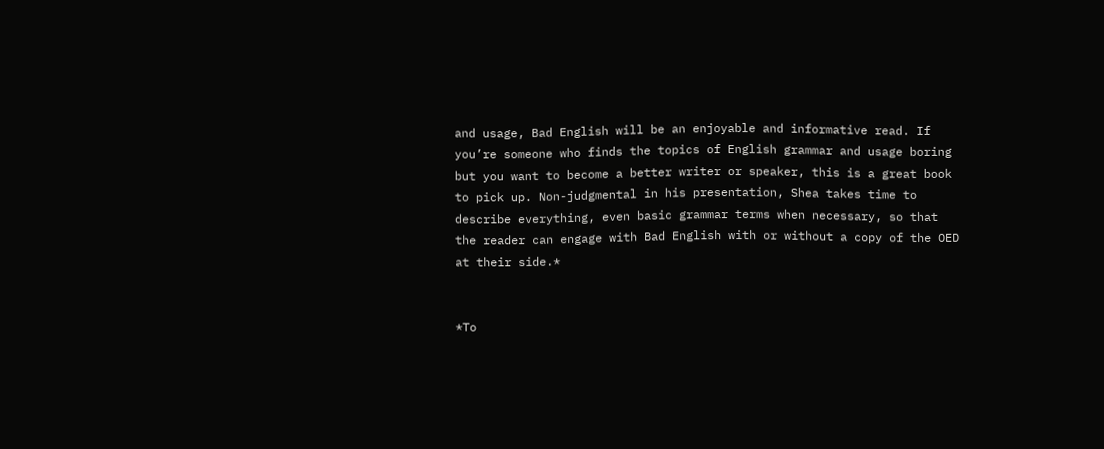and usage, Bad English will be an enjoyable and informative read. If you’re someone who finds the topics of English grammar and usage boring but you want to become a better writer or speaker, this is a great book to pick up. Non-judgmental in his presentation, Shea takes time to describe everything, even basic grammar terms when necessary, so that the reader can engage with Bad English with or without a copy of the OED at their side.*


*To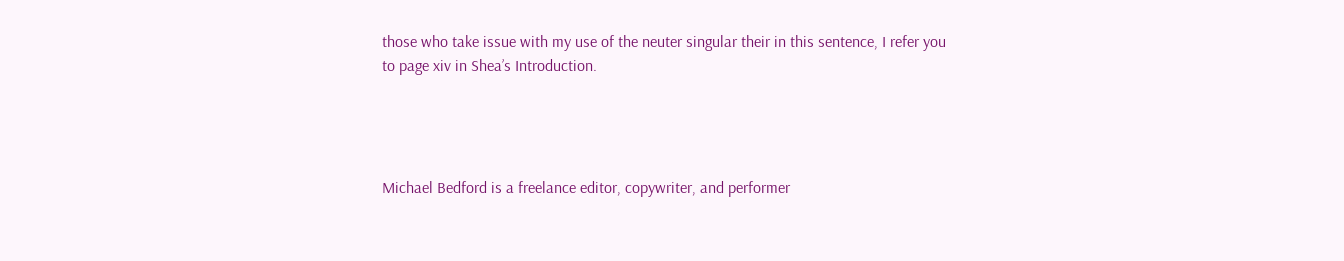those who take issue with my use of the neuter singular their in this sentence, I refer you to page xiv in Shea’s Introduction.




Michael Bedford is a freelance editor, copywriter, and performer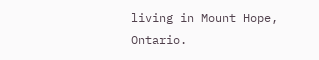living in Mount Hope, Ontario.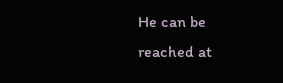He can be reached at